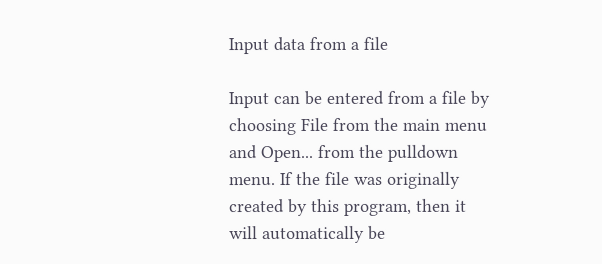Input data from a file

Input can be entered from a file by choosing File from the main menu and Open... from the pulldown menu. If the file was originally created by this program, then it will automatically be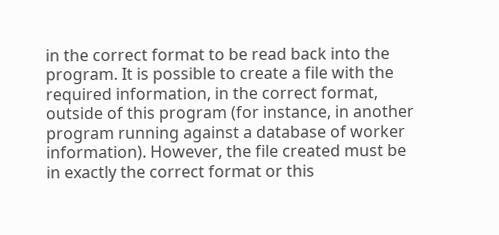in the correct format to be read back into the program. It is possible to create a file with the required information, in the correct format, outside of this program (for instance, in another program running against a database of worker information). However, the file created must be in exactly the correct format or this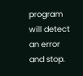program will detect an error and stop.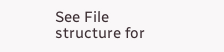See File structure for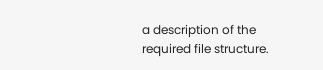a description of the required file structure.